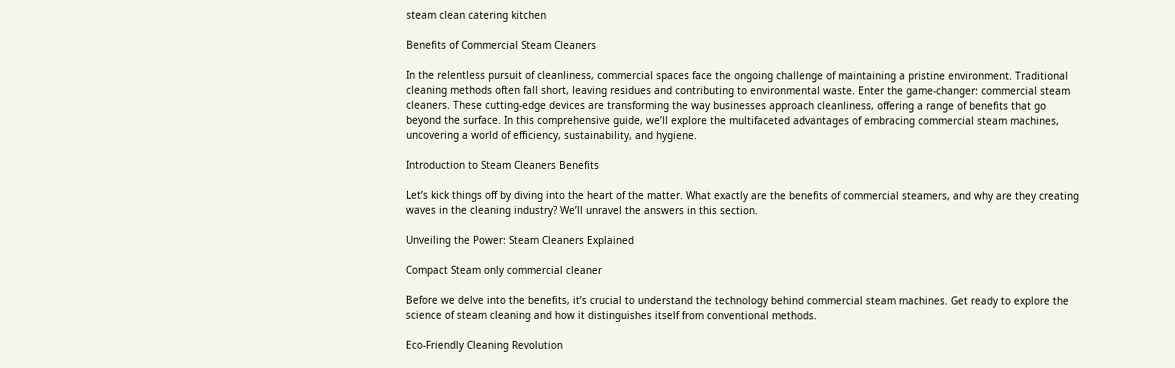steam clean catering kitchen

Benefits of Commercial Steam Cleaners

In the relentless pursuit of cleanliness, commercial spaces face the ongoing challenge of maintaining a pristine environment. Traditional cleaning methods often fall short, leaving residues and contributing to environmental waste. Enter the game-changer: commercial steam cleaners. These cutting-edge devices are transforming the way businesses approach cleanliness, offering a range of benefits that go beyond the surface. In this comprehensive guide, we’ll explore the multifaceted advantages of embracing commercial steam machines, uncovering a world of efficiency, sustainability, and hygiene.

Introduction to Steam Cleaners Benefits

Let’s kick things off by diving into the heart of the matter. What exactly are the benefits of commercial steamers, and why are they creating waves in the cleaning industry? We’ll unravel the answers in this section.

Unveiling the Power: Steam Cleaners Explained

Compact Steam only commercial cleaner

Before we delve into the benefits, it’s crucial to understand the technology behind commercial steam machines. Get ready to explore the science of steam cleaning and how it distinguishes itself from conventional methods.

Eco-Friendly Cleaning Revolution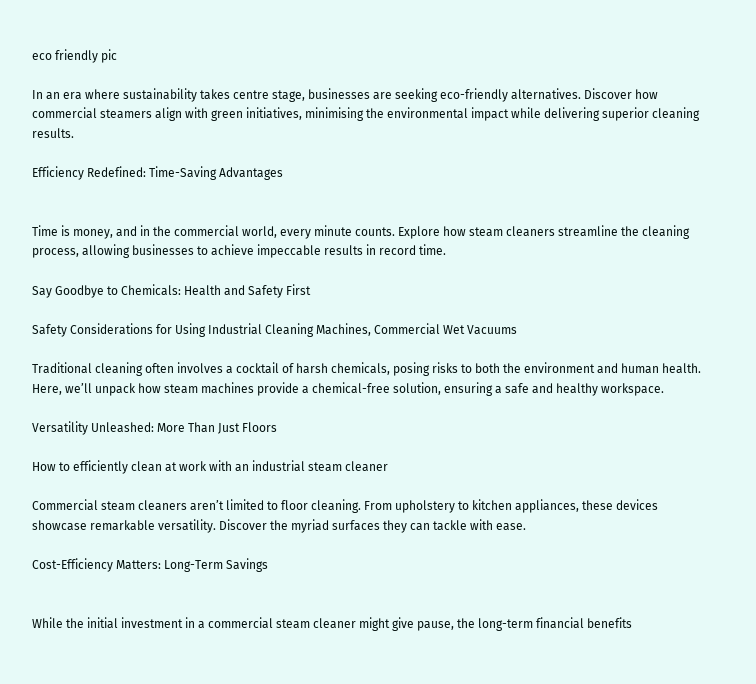eco friendly pic

In an era where sustainability takes centre stage, businesses are seeking eco-friendly alternatives. Discover how commercial steamers align with green initiatives, minimising the environmental impact while delivering superior cleaning results.

Efficiency Redefined: Time-Saving Advantages


Time is money, and in the commercial world, every minute counts. Explore how steam cleaners streamline the cleaning process, allowing businesses to achieve impeccable results in record time.

Say Goodbye to Chemicals: Health and Safety First

Safety Considerations for Using Industrial Cleaning Machines, Commercial Wet Vacuums

Traditional cleaning often involves a cocktail of harsh chemicals, posing risks to both the environment and human health. Here, we’ll unpack how steam machines provide a chemical-free solution, ensuring a safe and healthy workspace.

Versatility Unleashed: More Than Just Floors

How to efficiently clean at work with an industrial steam cleaner

Commercial steam cleaners aren’t limited to floor cleaning. From upholstery to kitchen appliances, these devices showcase remarkable versatility. Discover the myriad surfaces they can tackle with ease.

Cost-Efficiency Matters: Long-Term Savings


While the initial investment in a commercial steam cleaner might give pause, the long-term financial benefits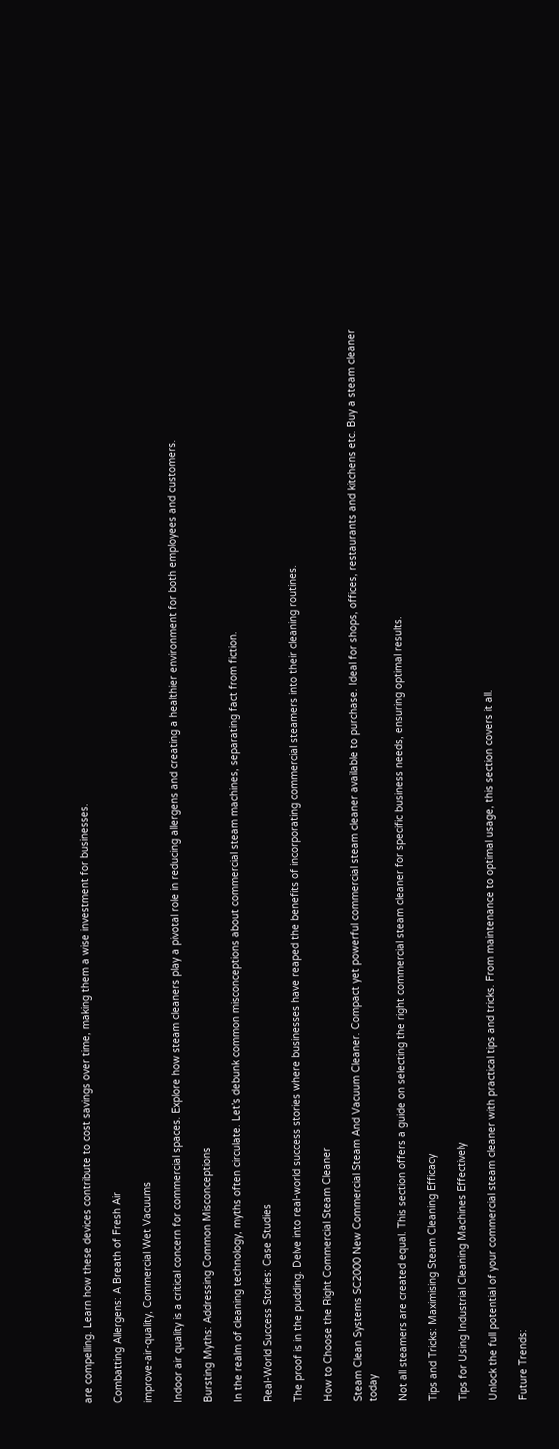are compelling. Learn how these devices contribute to cost savings over time, making them a wise investment for businesses.

Combatting Allergens: A Breath of Fresh Air

improve-air-quality, Commercial Wet Vacuums

Indoor air quality is a critical concern for commercial spaces. Explore how steam cleaners play a pivotal role in reducing allergens and creating a healthier environment for both employees and customers.

Bursting Myths: Addressing Common Misconceptions

In the realm of cleaning technology, myths often circulate. Let’s debunk common misconceptions about commercial steam machines, separating fact from fiction.

Real-World Success Stories: Case Studies

The proof is in the pudding. Delve into real-world success stories where businesses have reaped the benefits of incorporating commercial steamers into their cleaning routines.

How to Choose the Right Commercial Steam Cleaner

Steam Clean Systems SC2000 New Commercial Steam And Vacuum Cleaner. Compact yet powerful commercial steam cleaner available to purchase. Ideal for shops, offices, restaurants and kitchens etc. Buy a steam cleaner today

Not all steamers are created equal. This section offers a guide on selecting the right commercial steam cleaner for specific business needs, ensuring optimal results.

Tips and Tricks: Maximising Steam Cleaning Efficacy

Tips for Using Industrial Cleaning Machines Effectively

Unlock the full potential of your commercial steam cleaner with practical tips and tricks. From maintenance to optimal usage, this section covers it all.

Future Trends: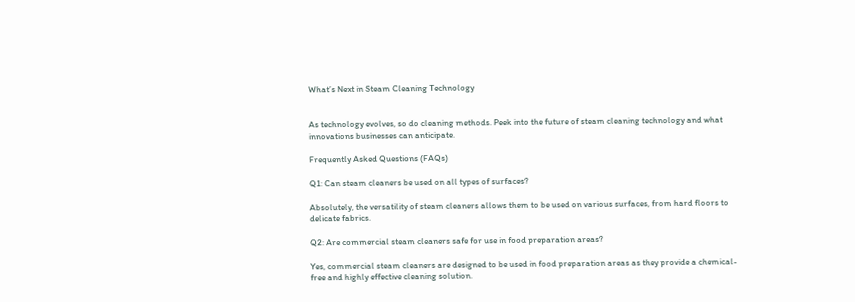What’s Next in Steam Cleaning Technology


As technology evolves, so do cleaning methods. Peek into the future of steam cleaning technology and what innovations businesses can anticipate.

Frequently Asked Questions (FAQs)

Q1: Can steam cleaners be used on all types of surfaces?

Absolutely, the versatility of steam cleaners allows them to be used on various surfaces, from hard floors to delicate fabrics.

Q2: Are commercial steam cleaners safe for use in food preparation areas?

Yes, commercial steam cleaners are designed to be used in food preparation areas as they provide a chemical-free and highly effective cleaning solution.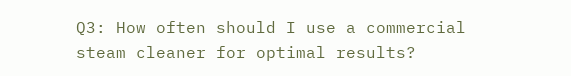Q3: How often should I use a commercial steam cleaner for optimal results?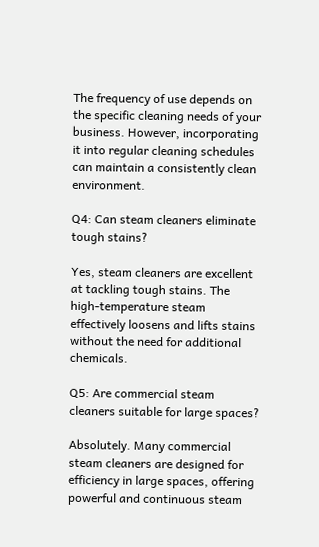The frequency of use depends on the specific cleaning needs of your business. However, incorporating it into regular cleaning schedules can maintain a consistently clean environment.

Q4: Can steam cleaners eliminate tough stains?

Yes, steam cleaners are excellent at tackling tough stains. The high-temperature steam effectively loosens and lifts stains without the need for additional chemicals.

Q5: Are commercial steam cleaners suitable for large spaces?

Absolutely. Many commercial steam cleaners are designed for efficiency in large spaces, offering powerful and continuous steam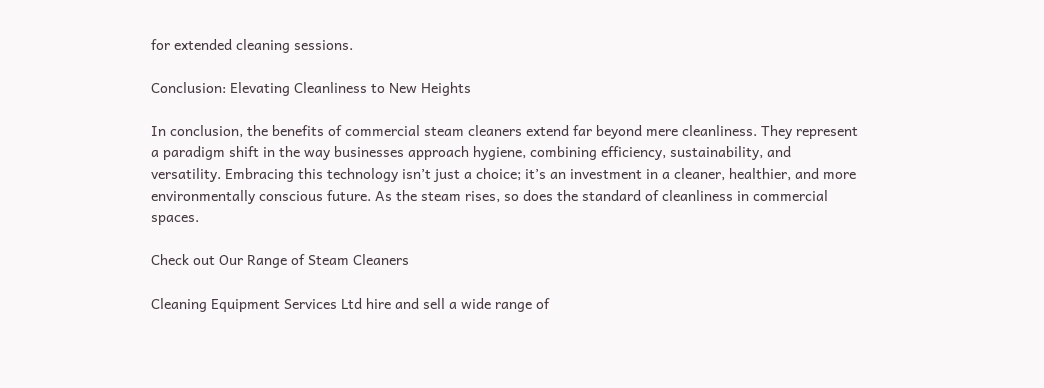for extended cleaning sessions.

Conclusion: Elevating Cleanliness to New Heights

In conclusion, the benefits of commercial steam cleaners extend far beyond mere cleanliness. They represent a paradigm shift in the way businesses approach hygiene, combining efficiency, sustainability, and versatility. Embracing this technology isn’t just a choice; it’s an investment in a cleaner, healthier, and more environmentally conscious future. As the steam rises, so does the standard of cleanliness in commercial spaces.

Check out Our Range of Steam Cleaners

Cleaning Equipment Services Ltd hire and sell a wide range of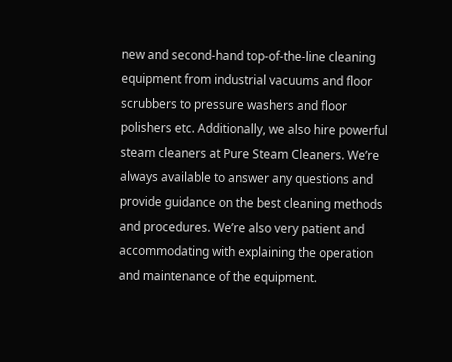new and second-hand top-of-the-line cleaning equipment from industrial vacuums and floor scrubbers to pressure washers and floor polishers etc. Additionally, we also hire powerful steam cleaners at Pure Steam Cleaners. We’re always available to answer any questions and provide guidance on the best cleaning methods and procedures. We’re also very patient and accommodating with explaining the operation and maintenance of the equipment.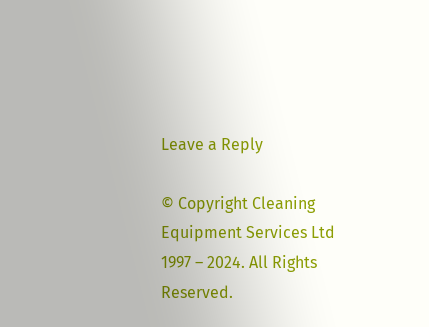Leave a Reply

© Copyright Cleaning Equipment Services Ltd 1997 – 2024. All Rights Reserved.